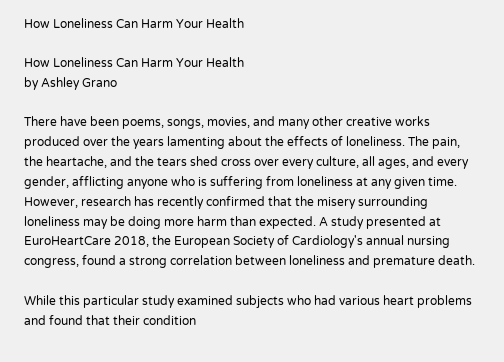How Loneliness Can Harm Your Health

How Loneliness Can Harm Your Health
by Ashley Grano

There have been poems, songs, movies, and many other creative works produced over the years lamenting about the effects of loneliness. The pain, the heartache, and the tears shed cross over every culture, all ages, and every gender, afflicting anyone who is suffering from loneliness at any given time. However, research has recently confirmed that the misery surrounding loneliness may be doing more harm than expected. A study presented at EuroHeartCare 2018, the European Society of Cardiology's annual nursing congress, found a strong correlation between loneliness and premature death.

While this particular study examined subjects who had various heart problems and found that their condition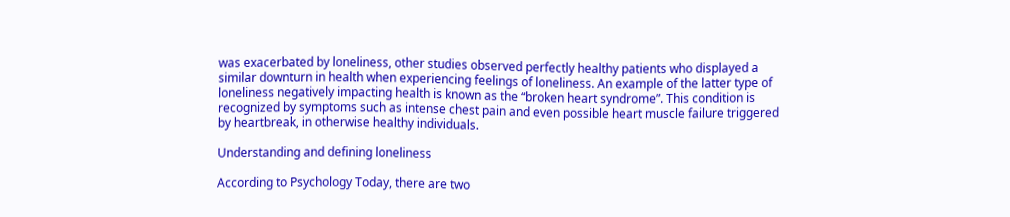was exacerbated by loneliness, other studies observed perfectly healthy patients who displayed a similar downturn in health when experiencing feelings of loneliness. An example of the latter type of loneliness negatively impacting health is known as the “broken heart syndrome”. This condition is recognized by symptoms such as intense chest pain and even possible heart muscle failure triggered by heartbreak, in otherwise healthy individuals.

Understanding and defining loneliness

According to Psychology Today, there are two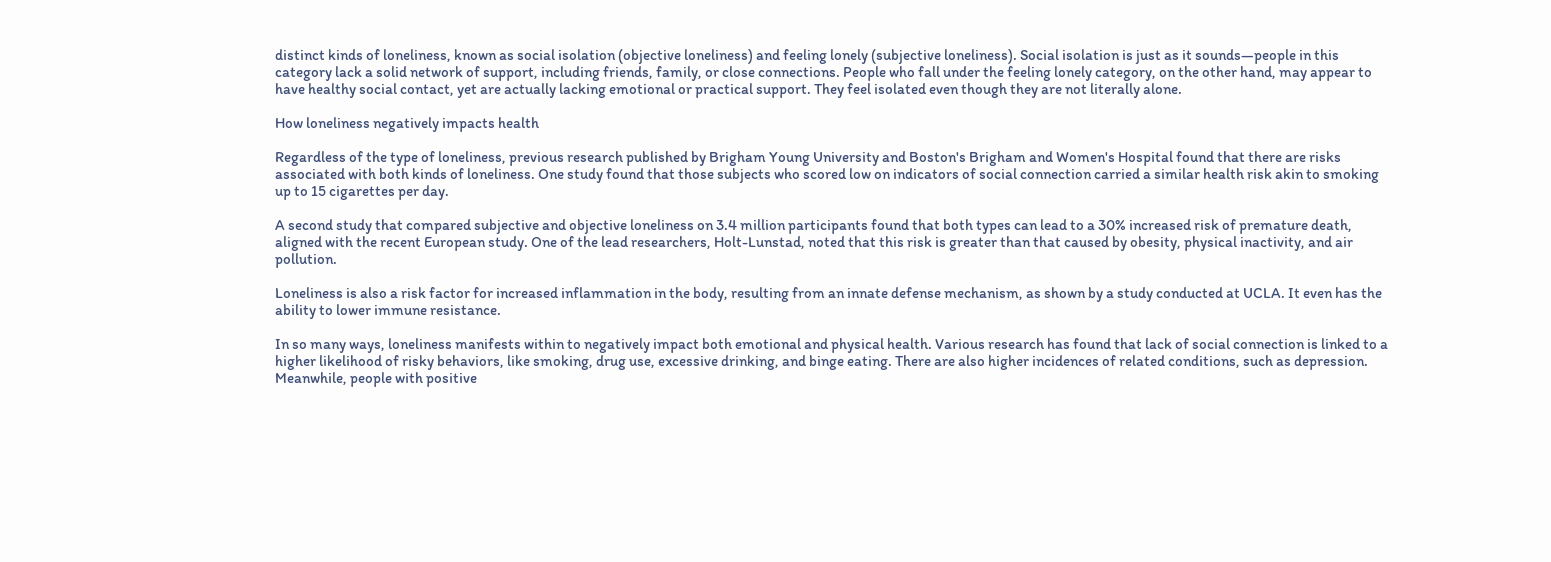distinct kinds of loneliness, known as social isolation (objective loneliness) and feeling lonely (subjective loneliness). Social isolation is just as it sounds—people in this category lack a solid network of support, including friends, family, or close connections. People who fall under the feeling lonely category, on the other hand, may appear to have healthy social contact, yet are actually lacking emotional or practical support. They feel isolated even though they are not literally alone.

How loneliness negatively impacts health

Regardless of the type of loneliness, previous research published by Brigham Young University and Boston's Brigham and Women's Hospital found that there are risks associated with both kinds of loneliness. One study found that those subjects who scored low on indicators of social connection carried a similar health risk akin to smoking up to 15 cigarettes per day.

A second study that compared subjective and objective loneliness on 3.4 million participants found that both types can lead to a 30% increased risk of premature death, aligned with the recent European study. One of the lead researchers, Holt-Lunstad, noted that this risk is greater than that caused by obesity, physical inactivity, and air pollution.

Loneliness is also a risk factor for increased inflammation in the body, resulting from an innate defense mechanism, as shown by a study conducted at UCLA. It even has the ability to lower immune resistance.

In so many ways, loneliness manifests within to negatively impact both emotional and physical health. Various research has found that lack of social connection is linked to a higher likelihood of risky behaviors, like smoking, drug use, excessive drinking, and binge eating. There are also higher incidences of related conditions, such as depression. Meanwhile, people with positive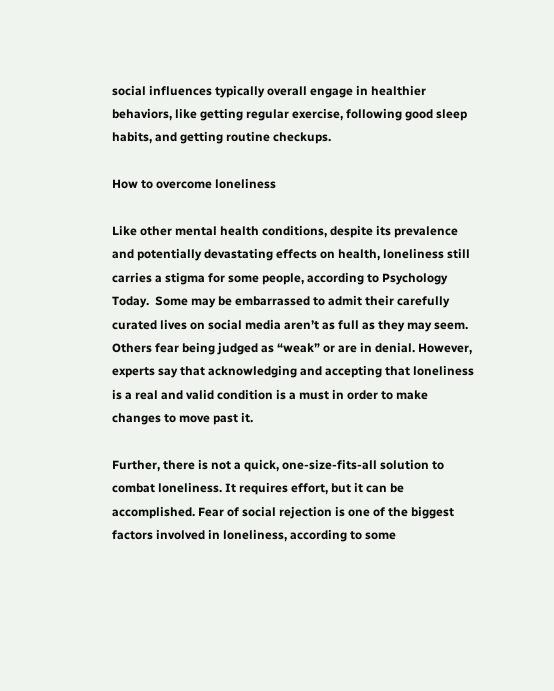social influences typically overall engage in healthier behaviors, like getting regular exercise, following good sleep habits, and getting routine checkups.

How to overcome loneliness

Like other mental health conditions, despite its prevalence and potentially devastating effects on health, loneliness still carries a stigma for some people, according to Psychology Today.  Some may be embarrassed to admit their carefully curated lives on social media aren’t as full as they may seem. Others fear being judged as “weak” or are in denial. However, experts say that acknowledging and accepting that loneliness is a real and valid condition is a must in order to make changes to move past it.

Further, there is not a quick, one-size-fits-all solution to combat loneliness. It requires effort, but it can be accomplished. Fear of social rejection is one of the biggest factors involved in loneliness, according to some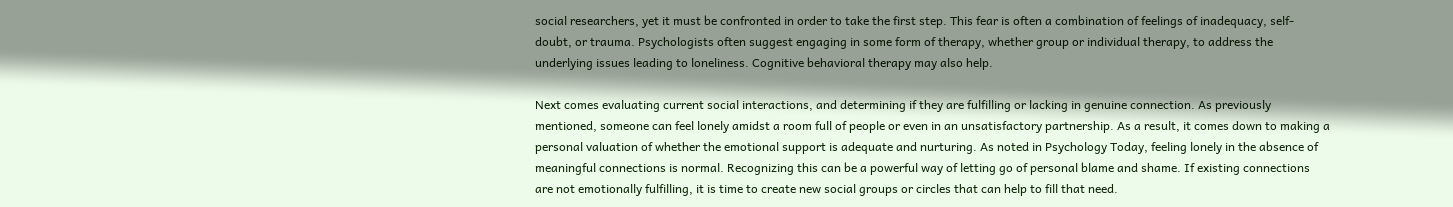social researchers, yet it must be confronted in order to take the first step. This fear is often a combination of feelings of inadequacy, self-doubt, or trauma. Psychologists often suggest engaging in some form of therapy, whether group or individual therapy, to address the underlying issues leading to loneliness. Cognitive behavioral therapy may also help.

Next comes evaluating current social interactions, and determining if they are fulfilling or lacking in genuine connection. As previously mentioned, someone can feel lonely amidst a room full of people or even in an unsatisfactory partnership. As a result, it comes down to making a personal valuation of whether the emotional support is adequate and nurturing. As noted in Psychology Today, feeling lonely in the absence of meaningful connections is normal. Recognizing this can be a powerful way of letting go of personal blame and shame. If existing connections are not emotionally fulfilling, it is time to create new social groups or circles that can help to fill that need.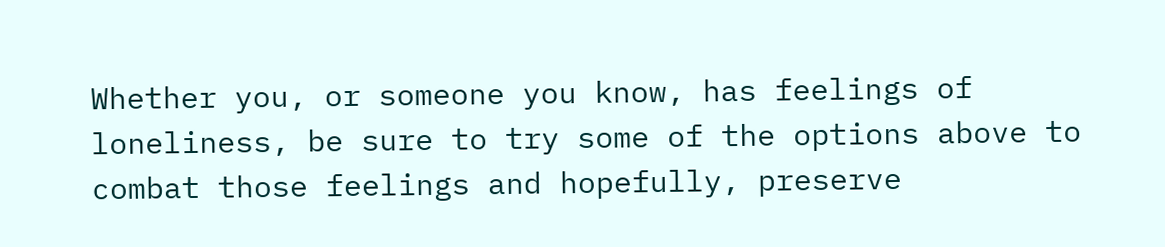Whether you, or someone you know, has feelings of loneliness, be sure to try some of the options above to combat those feelings and hopefully, preserve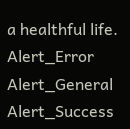a healthful life.
Alert_Error Alert_General Alert_Success